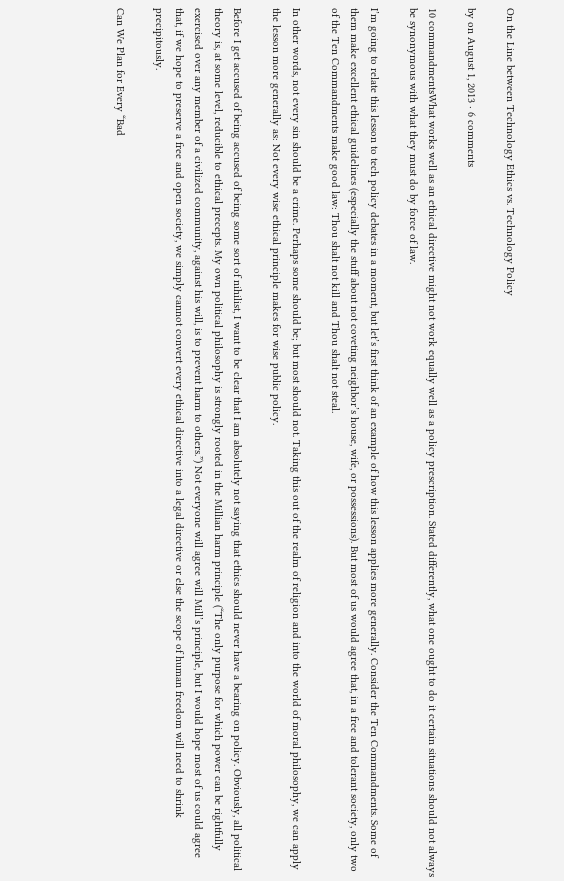On the Line between Technology Ethics vs. Technology Policy

by on August 1, 2013 · 6 comments

10 commandmentsWhat works well as an ethical directive might not work equally well as a policy prescription. Stated differently, what one ought to do it certain situations should not always be synonymous with what they must do by force of law.

I’m going to relate this lesson to tech policy debates in a moment, but let’s first think of an example of how this lesson applies more generally. Consider the Ten Commandments. Some of them make excellent ethical guidelines (especially the stuff about not coveting neighbor’s house, wife, or possessions). But most of us would agree that, in a free and tolerant society, only two of the Ten Commandments make good law: Thou shalt not kill and Thou shalt not steal.

In other words, not every sin should be a crime. Perhaps some should be; but most should not. Taking this out of the realm of religion and into the world of moral philosophy, we can apply the lesson more generally as: Not every wise ethical principle makes for wise public policy.

Before I get accused of being accused of being some sort of nihilist, I want to be clear that I am absolutely not saying that ethics should never have a bearing on policy. Obviously, all political theory is, at some level, reducible to ethical precepts. My own political philosophy is strongly rooted in the Millian harm principle (“The only purpose for which power can be rightfully exercised over any member of a civilized community, against his will, is to prevent harm to others.”) Not everyone will agree will Mill’s principle, but I would hope most of us could agree that, if we hope to preserve a free and open society, we simply cannot convert every ethical directive into a legal directive or else the scope of human freedom will need to shrink precipitously.

Can We Plan for Every “Bad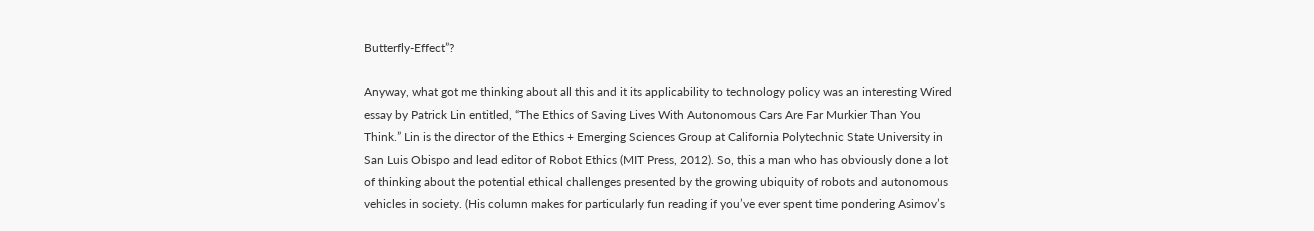Butterfly-Effect”?

Anyway, what got me thinking about all this and it its applicability to technology policy was an interesting Wired essay by Patrick Lin entitled, “The Ethics of Saving Lives With Autonomous Cars Are Far Murkier Than You Think.” Lin is the director of the Ethics + Emerging Sciences Group at California Polytechnic State University in San Luis Obispo and lead editor of Robot Ethics (MIT Press, 2012). So, this a man who has obviously done a lot of thinking about the potential ethical challenges presented by the growing ubiquity of robots and autonomous vehicles in society. (His column makes for particularly fun reading if you’ve ever spent time pondering Asimov’s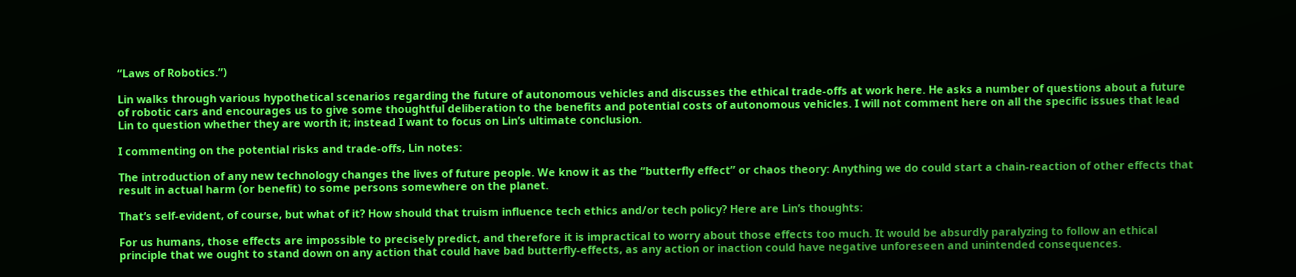“Laws of Robotics.”)

Lin walks through various hypothetical scenarios regarding the future of autonomous vehicles and discusses the ethical trade-offs at work here. He asks a number of questions about a future of robotic cars and encourages us to give some thoughtful deliberation to the benefits and potential costs of autonomous vehicles. I will not comment here on all the specific issues that lead Lin to question whether they are worth it; instead I want to focus on Lin’s ultimate conclusion.

I commenting on the potential risks and trade-offs, Lin notes:

The introduction of any new technology changes the lives of future people. We know it as the “butterfly effect” or chaos theory: Anything we do could start a chain-reaction of other effects that result in actual harm (or benefit) to some persons somewhere on the planet.

That’s self-evident, of course, but what of it? How should that truism influence tech ethics and/or tech policy? Here are Lin’s thoughts:

For us humans, those effects are impossible to precisely predict, and therefore it is impractical to worry about those effects too much. It would be absurdly paralyzing to follow an ethical principle that we ought to stand down on any action that could have bad butterfly-effects, as any action or inaction could have negative unforeseen and unintended consequences.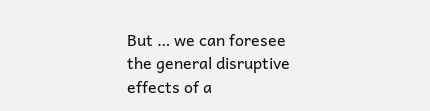But … we can foresee the general disruptive effects of a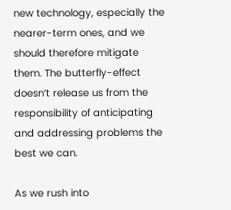new technology, especially the nearer-term ones, and we should therefore mitigate them. The butterfly-effect doesn’t release us from the responsibility of anticipating and addressing problems the best we can.

As we rush into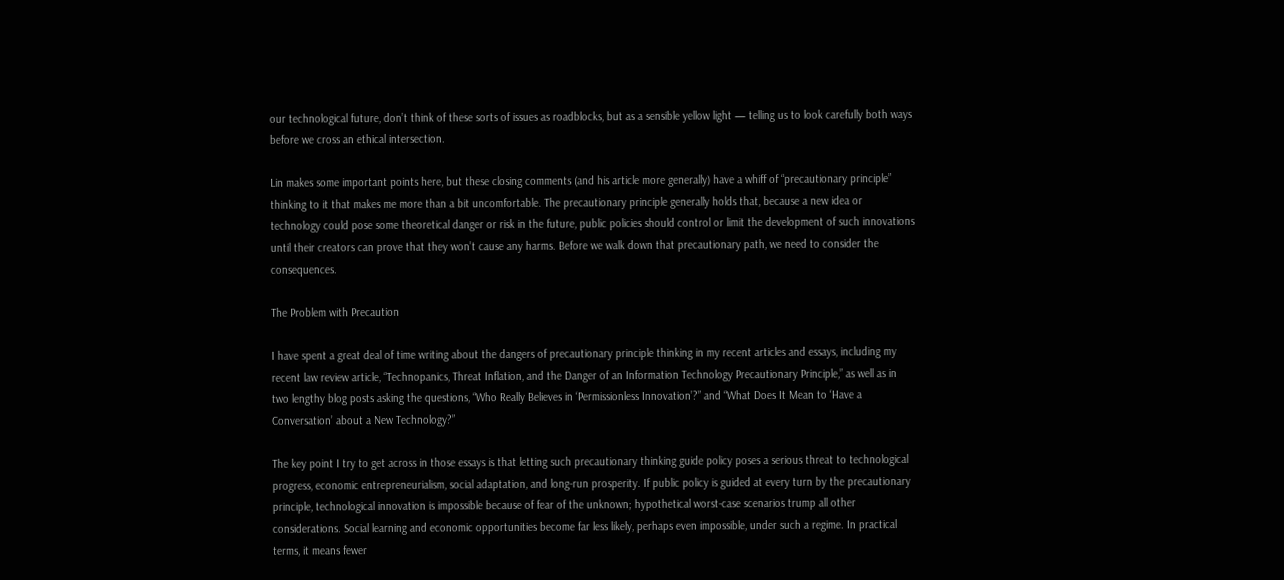our technological future, don’t think of these sorts of issues as roadblocks, but as a sensible yellow light — telling us to look carefully both ways before we cross an ethical intersection.

Lin makes some important points here, but these closing comments (and his article more generally) have a whiff of “precautionary principle” thinking to it that makes me more than a bit uncomfortable. The precautionary principle generally holds that, because a new idea or technology could pose some theoretical danger or risk in the future, public policies should control or limit the development of such innovations until their creators can prove that they won’t cause any harms. Before we walk down that precautionary path, we need to consider the consequences.

The Problem with Precaution

I have spent a great deal of time writing about the dangers of precautionary principle thinking in my recent articles and essays, including my recent law review article, “Technopanics, Threat Inflation, and the Danger of an Information Technology Precautionary Principle,” as well as in two lengthy blog posts asking the questions, “Who Really Believes in ‘Permissionless Innovation’?” and “What Does It Mean to ‘Have a Conversation’ about a New Technology?”

The key point I try to get across in those essays is that letting such precautionary thinking guide policy poses a serious threat to technological progress, economic entrepreneurialism, social adaptation, and long-run prosperity. If public policy is guided at every turn by the precautionary principle, technological innovation is impossible because of fear of the unknown; hypothetical worst-case scenarios trump all other considerations. Social learning and economic opportunities become far less likely, perhaps even impossible, under such a regime. In practical terms, it means fewer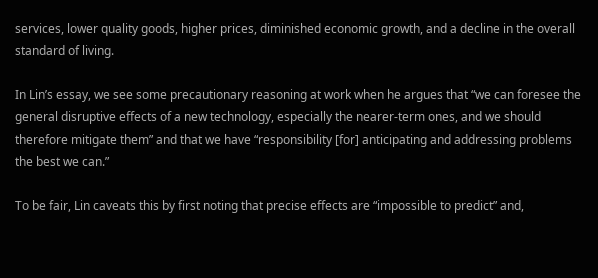services, lower quality goods, higher prices, diminished economic growth, and a decline in the overall standard of living.

In Lin’s essay, we see some precautionary reasoning at work when he argues that “we can foresee the general disruptive effects of a new technology, especially the nearer-term ones, and we should therefore mitigate them” and that we have “responsibility [for] anticipating and addressing problems the best we can.”

To be fair, Lin caveats this by first noting that precise effects are “impossible to predict” and,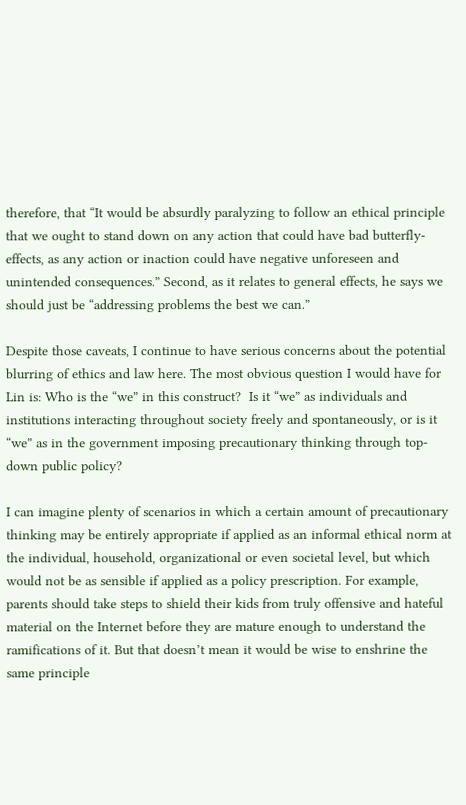therefore, that “It would be absurdly paralyzing to follow an ethical principle that we ought to stand down on any action that could have bad butterfly-effects, as any action or inaction could have negative unforeseen and unintended consequences.” Second, as it relates to general effects, he says we should just be “addressing problems the best we can.”

Despite those caveats, I continue to have serious concerns about the potential blurring of ethics and law here. The most obvious question I would have for Lin is: Who is the “we” in this construct?  Is it “we” as individuals and institutions interacting throughout society freely and spontaneously, or is it “we” as in the government imposing precautionary thinking through top-down public policy?

I can imagine plenty of scenarios in which a certain amount of precautionary thinking may be entirely appropriate if applied as an informal ethical norm at the individual, household, organizational or even societal level, but which would not be as sensible if applied as a policy prescription. For example, parents should take steps to shield their kids from truly offensive and hateful material on the Internet before they are mature enough to understand the ramifications of it. But that doesn’t mean it would be wise to enshrine the same principle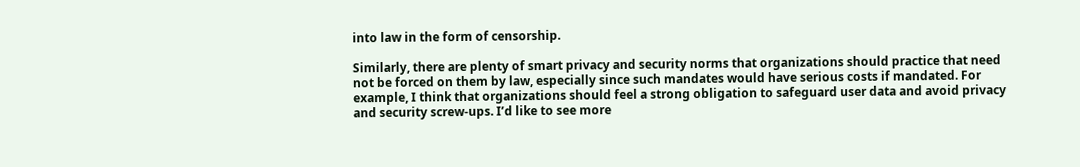into law in the form of censorship.

Similarly, there are plenty of smart privacy and security norms that organizations should practice that need not be forced on them by law, especially since such mandates would have serious costs if mandated. For example, I think that organizations should feel a strong obligation to safeguard user data and avoid privacy and security screw-ups. I’d like to see more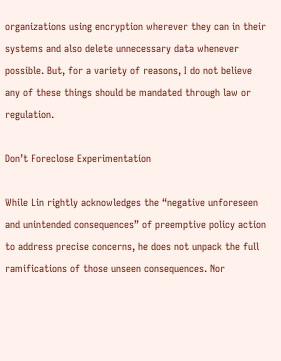organizations using encryption wherever they can in their systems and also delete unnecessary data whenever possible. But, for a variety of reasons, I do not believe any of these things should be mandated through law or regulation.

Don’t Foreclose Experimentation

While Lin rightly acknowledges the “negative unforeseen and unintended consequences” of preemptive policy action to address precise concerns, he does not unpack the full ramifications of those unseen consequences. Nor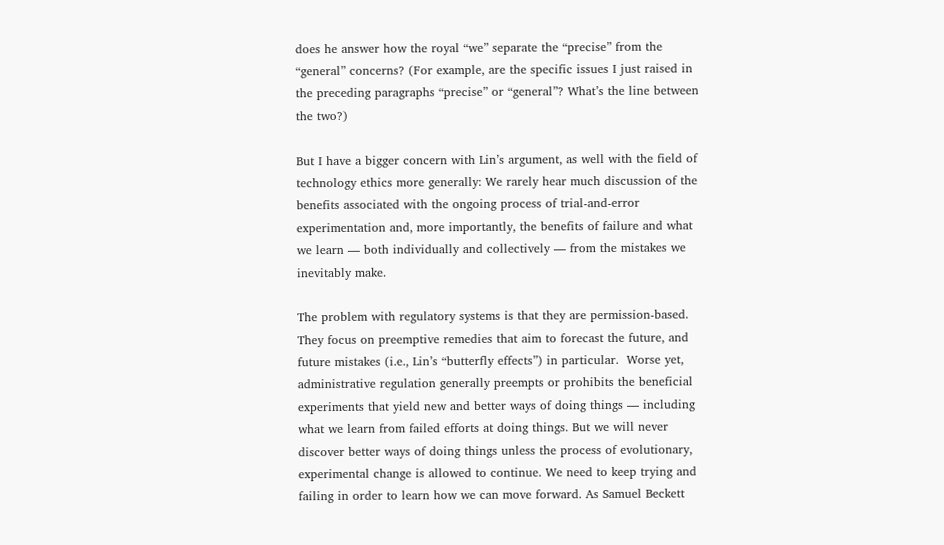does he answer how the royal “we” separate the “precise” from the “general” concerns? (For example, are the specific issues I just raised in the preceding paragraphs “precise” or “general”? What’s the line between the two?)

But I have a bigger concern with Lin’s argument, as well with the field of technology ethics more generally: We rarely hear much discussion of the benefits associated with the ongoing process of trial-and-error experimentation and, more importantly, the benefits of failure and what we learn — both individually and collectively — from the mistakes we inevitably make.

The problem with regulatory systems is that they are permission-based. They focus on preemptive remedies that aim to forecast the future, and future mistakes (i.e., Lin’s “butterfly effects”) in particular.  Worse yet, administrative regulation generally preempts or prohibits the beneficial experiments that yield new and better ways of doing things — including what we learn from failed efforts at doing things. But we will never discover better ways of doing things unless the process of evolutionary, experimental change is allowed to continue. We need to keep trying and failing in order to learn how we can move forward. As Samuel Beckett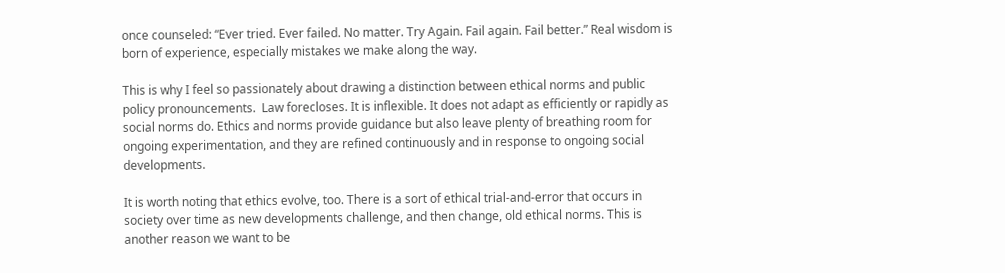once counseled: “Ever tried. Ever failed. No matter. Try Again. Fail again. Fail better.” Real wisdom is born of experience, especially mistakes we make along the way.

This is why I feel so passionately about drawing a distinction between ethical norms and public policy pronouncements.  Law forecloses. It is inflexible. It does not adapt as efficiently or rapidly as social norms do. Ethics and norms provide guidance but also leave plenty of breathing room for ongoing experimentation, and they are refined continuously and in response to ongoing social developments.

It is worth noting that ethics evolve, too. There is a sort of ethical trial-and-error that occurs in society over time as new developments challenge, and then change, old ethical norms. This is another reason we want to be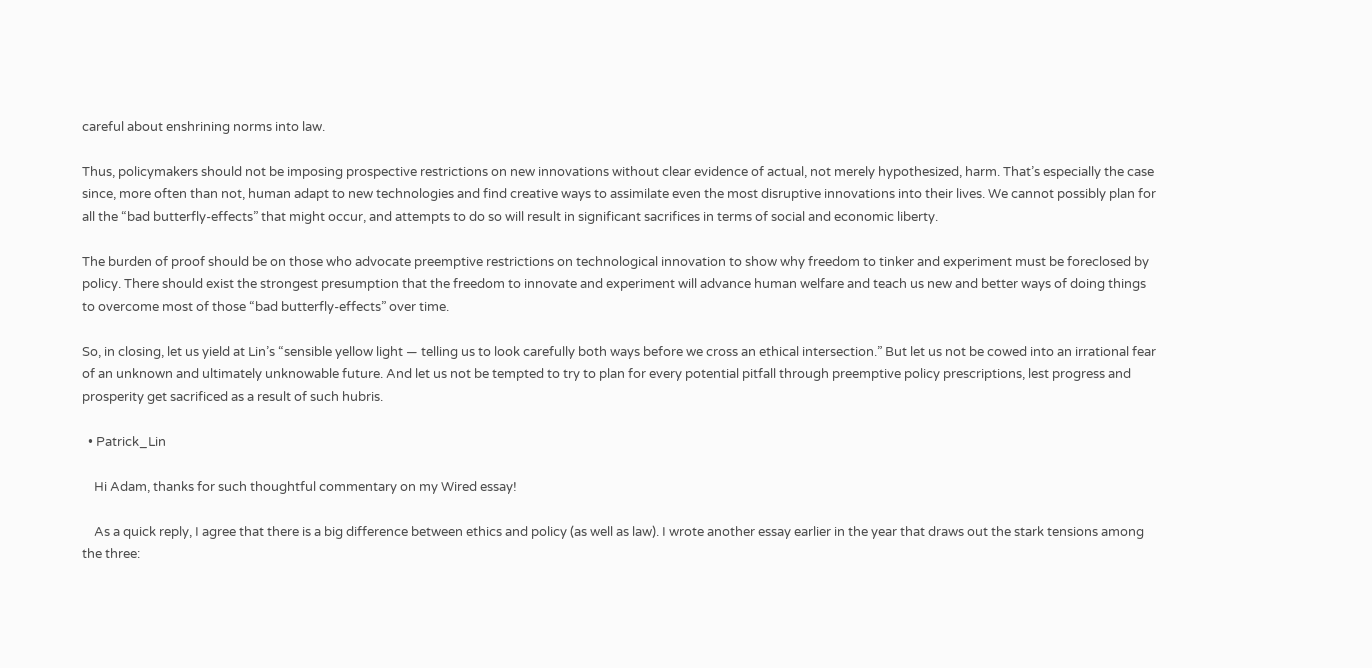careful about enshrining norms into law.

Thus, policymakers should not be imposing prospective restrictions on new innovations without clear evidence of actual, not merely hypothesized, harm. That’s especially the case since, more often than not, human adapt to new technologies and find creative ways to assimilate even the most disruptive innovations into their lives. We cannot possibly plan for all the “bad butterfly-effects” that might occur, and attempts to do so will result in significant sacrifices in terms of social and economic liberty.

The burden of proof should be on those who advocate preemptive restrictions on technological innovation to show why freedom to tinker and experiment must be foreclosed by policy. There should exist the strongest presumption that the freedom to innovate and experiment will advance human welfare and teach us new and better ways of doing things to overcome most of those “bad butterfly-effects” over time.

So, in closing, let us yield at Lin’s “sensible yellow light — telling us to look carefully both ways before we cross an ethical intersection.” But let us not be cowed into an irrational fear of an unknown and ultimately unknowable future. And let us not be tempted to try to plan for every potential pitfall through preemptive policy prescriptions, lest progress and prosperity get sacrificed as a result of such hubris.

  • Patrick_Lin

    Hi Adam, thanks for such thoughtful commentary on my Wired essay!

    As a quick reply, I agree that there is a big difference between ethics and policy (as well as law). I wrote another essay earlier in the year that draws out the stark tensions among the three: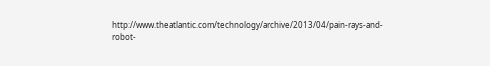http://www.theatlantic.com/technology/archive/2013/04/pain-rays-and-robot-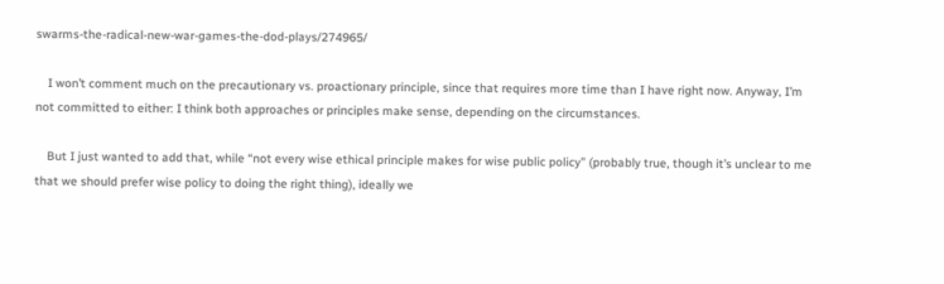swarms-the-radical-new-war-games-the-dod-plays/274965/

    I won’t comment much on the precautionary vs. proactionary principle, since that requires more time than I have right now. Anyway, I’m not committed to either: I think both approaches or principles make sense, depending on the circumstances.

    But I just wanted to add that, while “not every wise ethical principle makes for wise public policy” (probably true, though it’s unclear to me that we should prefer wise policy to doing the right thing), ideally we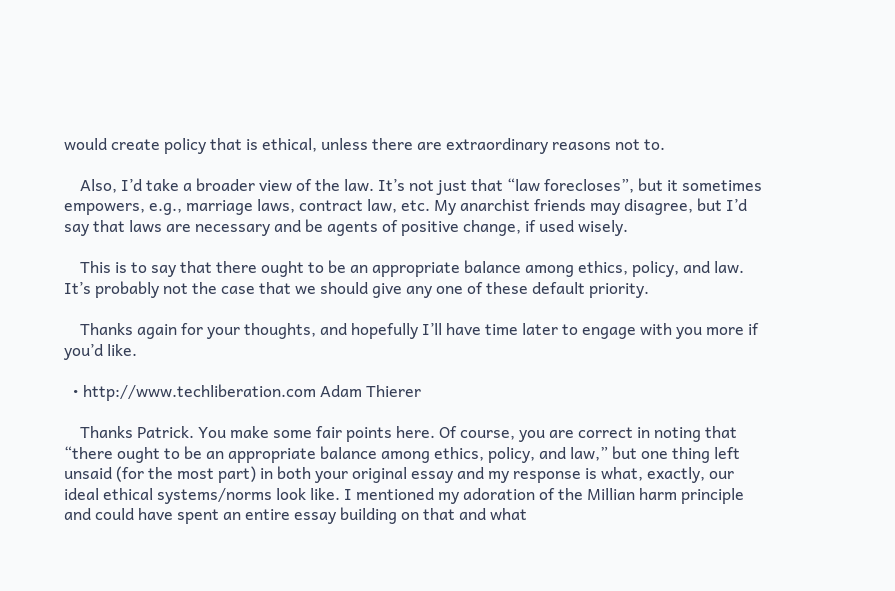would create policy that is ethical, unless there are extraordinary reasons not to.

    Also, I’d take a broader view of the law. It’s not just that “law forecloses”, but it sometimes empowers, e.g., marriage laws, contract law, etc. My anarchist friends may disagree, but I’d say that laws are necessary and be agents of positive change, if used wisely.

    This is to say that there ought to be an appropriate balance among ethics, policy, and law. It’s probably not the case that we should give any one of these default priority.

    Thanks again for your thoughts, and hopefully I’ll have time later to engage with you more if you’d like.

  • http://www.techliberation.com Adam Thierer

    Thanks Patrick. You make some fair points here. Of course, you are correct in noting that “there ought to be an appropriate balance among ethics, policy, and law,” but one thing left unsaid (for the most part) in both your original essay and my response is what, exactly, our ideal ethical systems/norms look like. I mentioned my adoration of the Millian harm principle and could have spent an entire essay building on that and what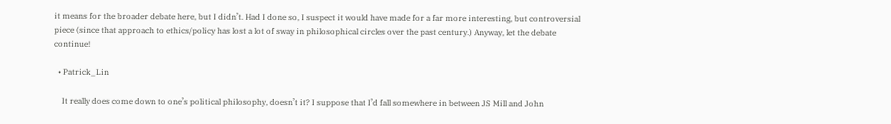it means for the broader debate here, but I didn’t. Had I done so, I suspect it would have made for a far more interesting, but controversial piece (since that approach to ethics/policy has lost a lot of sway in philosophical circles over the past century.) Anyway, let the debate continue!

  • Patrick_Lin

    It really does come down to one’s political philosophy, doesn’t it? I suppose that I’d fall somewhere in between JS Mill and John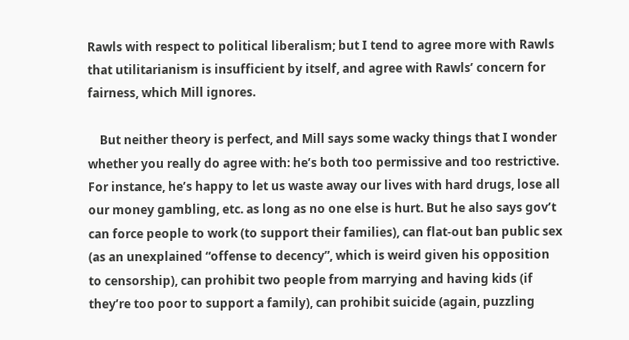Rawls with respect to political liberalism; but I tend to agree more with Rawls that utilitarianism is insufficient by itself, and agree with Rawls’ concern for fairness, which Mill ignores.

    But neither theory is perfect, and Mill says some wacky things that I wonder whether you really do agree with: he’s both too permissive and too restrictive. For instance, he’s happy to let us waste away our lives with hard drugs, lose all our money gambling, etc. as long as no one else is hurt. But he also says gov’t can force people to work (to support their families), can flat-out ban public sex (as an unexplained “offense to decency”, which is weird given his opposition to censorship), can prohibit two people from marrying and having kids (if they’re too poor to support a family), can prohibit suicide (again, puzzling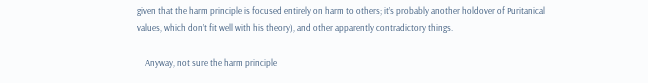given that the harm principle is focused entirely on harm to others; it’s probably another holdover of Puritanical values, which don’t fit well with his theory), and other apparently contradictory things.

    Anyway, not sure the harm principle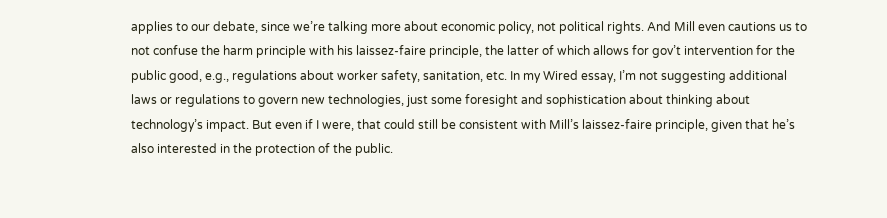applies to our debate, since we’re talking more about economic policy, not political rights. And Mill even cautions us to not confuse the harm principle with his laissez-faire principle, the latter of which allows for gov’t intervention for the public good, e.g., regulations about worker safety, sanitation, etc. In my Wired essay, I’m not suggesting additional laws or regulations to govern new technologies, just some foresight and sophistication about thinking about technology’s impact. But even if I were, that could still be consistent with Mill’s laissez-faire principle, given that he’s also interested in the protection of the public.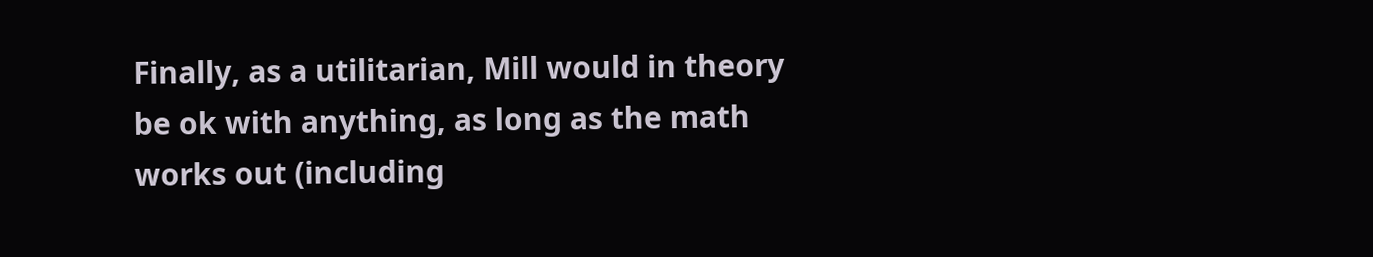Finally, as a utilitarian, Mill would in theory be ok with anything, as long as the math works out (including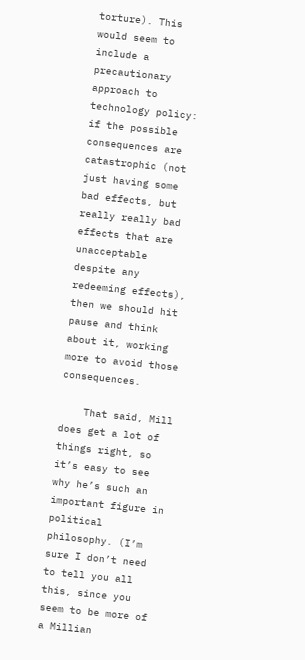torture). This would seem to include a precautionary approach to technology policy: if the possible consequences are catastrophic (not just having some bad effects, but really really bad effects that are unacceptable despite any redeeming effects), then we should hit pause and think about it, working more to avoid those consequences.

    That said, Mill does get a lot of things right, so it’s easy to see why he’s such an important figure in political philosophy. (I’m sure I don’t need to tell you all this, since you seem to be more of a Millian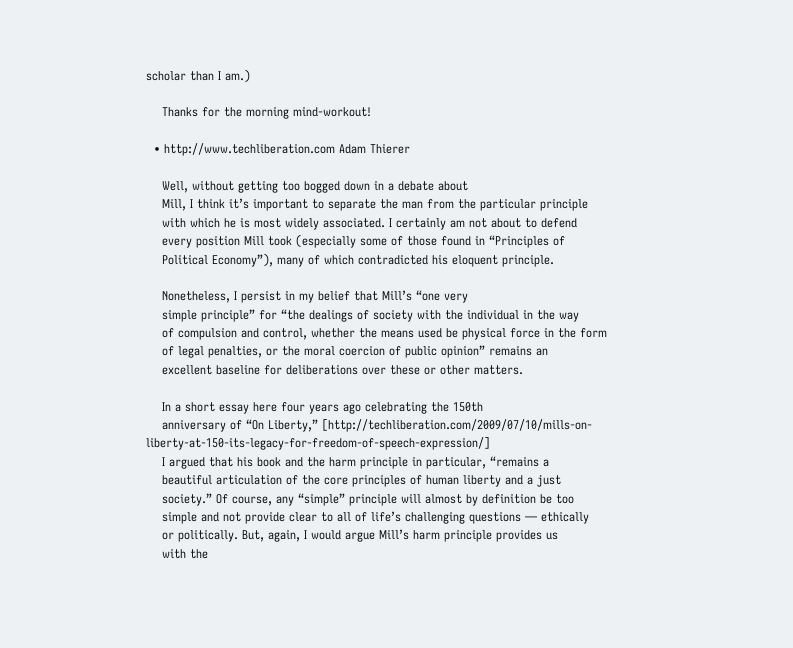scholar than I am.)

    Thanks for the morning mind-workout!

  • http://www.techliberation.com Adam Thierer

    Well, without getting too bogged down in a debate about
    Mill, I think it’s important to separate the man from the particular principle
    with which he is most widely associated. I certainly am not about to defend
    every position Mill took (especially some of those found in “Principles of
    Political Economy”), many of which contradicted his eloquent principle.

    Nonetheless, I persist in my belief that Mill’s “one very
    simple principle” for “the dealings of society with the individual in the way
    of compulsion and control, whether the means used be physical force in the form
    of legal penalties, or the moral coercion of public opinion” remains an
    excellent baseline for deliberations over these or other matters.

    In a short essay here four years ago celebrating the 150th
    anniversary of “On Liberty,” [http://techliberation.com/2009/07/10/mills-on-liberty-at-150-its-legacy-for-freedom-of-speech-expression/]
    I argued that his book and the harm principle in particular, “remains a
    beautiful articulation of the core principles of human liberty and a just
    society.” Of course, any “simple” principle will almost by definition be too
    simple and not provide clear to all of life’s challenging questions — ethically
    or politically. But, again, I would argue Mill’s harm principle provides us
    with the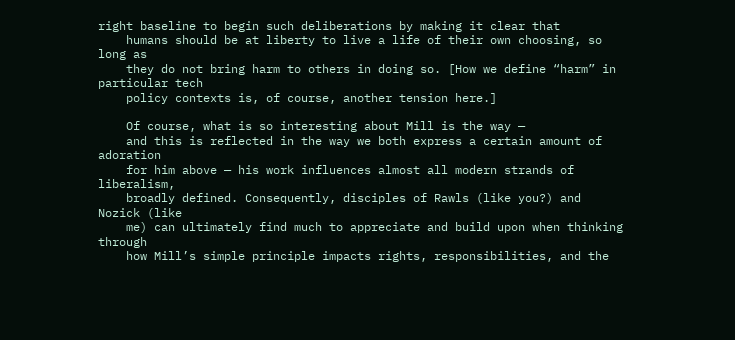right baseline to begin such deliberations by making it clear that
    humans should be at liberty to live a life of their own choosing, so long as
    they do not bring harm to others in doing so. [How we define “harm” in particular tech
    policy contexts is, of course, another tension here.]

    Of course, what is so interesting about Mill is the way —
    and this is reflected in the way we both express a certain amount of adoration
    for him above — his work influences almost all modern strands of liberalism,
    broadly defined. Consequently, disciples of Rawls (like you?) and Nozick (like
    me) can ultimately find much to appreciate and build upon when thinking through
    how Mill’s simple principle impacts rights, responsibilities, and the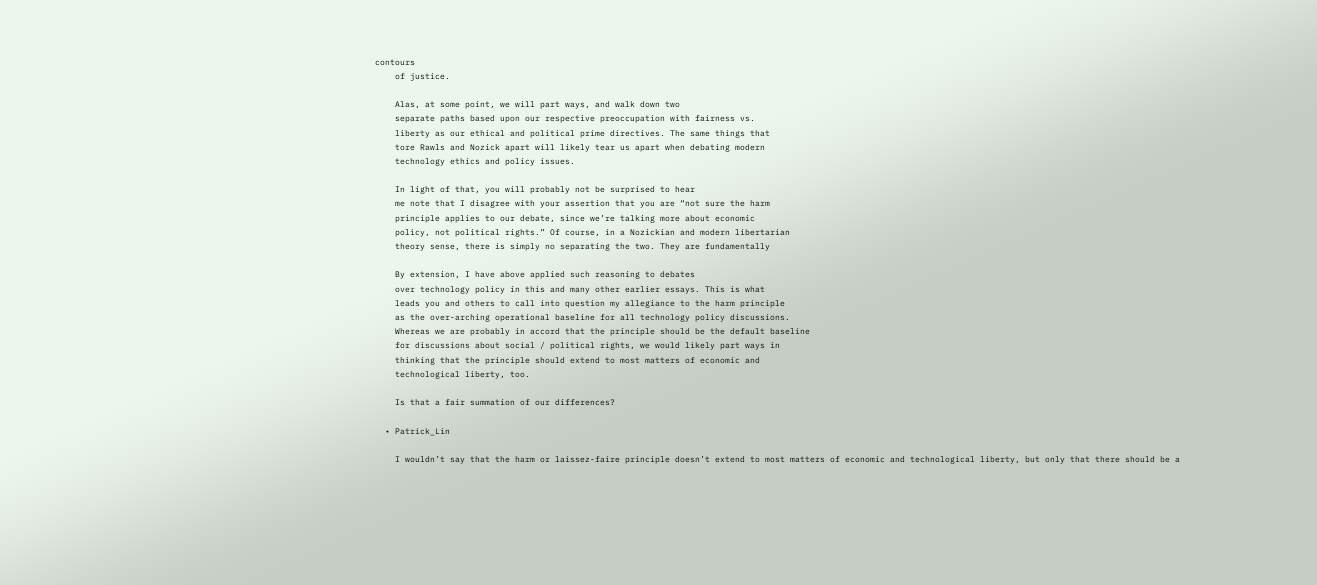contours
    of justice.

    Alas, at some point, we will part ways, and walk down two
    separate paths based upon our respective preoccupation with fairness vs.
    liberty as our ethical and political prime directives. The same things that
    tore Rawls and Nozick apart will likely tear us apart when debating modern
    technology ethics and policy issues.

    In light of that, you will probably not be surprised to hear
    me note that I disagree with your assertion that you are “not sure the harm
    principle applies to our debate, since we’re talking more about economic
    policy, not political rights.” Of course, in a Nozickian and modern libertarian
    theory sense, there is simply no separating the two. They are fundamentally

    By extension, I have above applied such reasoning to debates
    over technology policy in this and many other earlier essays. This is what
    leads you and others to call into question my allegiance to the harm principle
    as the over-arching operational baseline for all technology policy discussions.
    Whereas we are probably in accord that the principle should be the default baseline
    for discussions about social / political rights, we would likely part ways in
    thinking that the principle should extend to most matters of economic and
    technological liberty, too.

    Is that a fair summation of our differences?

  • Patrick_Lin

    I wouldn’t say that the harm or laissez-faire principle doesn’t extend to most matters of economic and technological liberty, but only that there should be a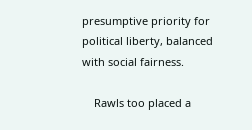presumptive priority for political liberty, balanced with social fairness.

    Rawls too placed a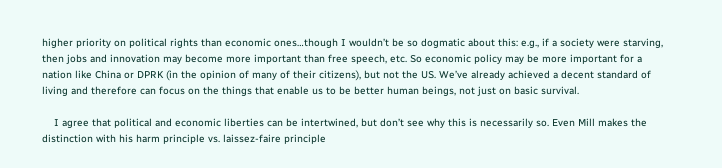higher priority on political rights than economic ones…though I wouldn’t be so dogmatic about this: e.g., if a society were starving, then jobs and innovation may become more important than free speech, etc. So economic policy may be more important for a nation like China or DPRK (in the opinion of many of their citizens), but not the US. We’ve already achieved a decent standard of living and therefore can focus on the things that enable us to be better human beings, not just on basic survival.

    I agree that political and economic liberties can be intertwined, but don’t see why this is necessarily so. Even Mill makes the distinction with his harm principle vs. laissez-faire principle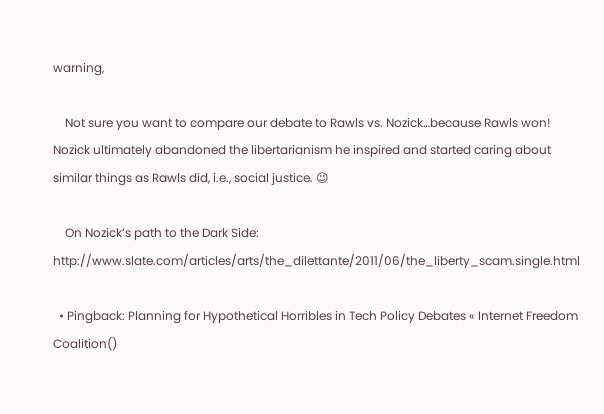warning,

    Not sure you want to compare our debate to Rawls vs. Nozick…because Rawls won! Nozick ultimately abandoned the libertarianism he inspired and started caring about similar things as Rawls did, i.e., social justice. 😉

    On Nozick’s path to the Dark Side: http://www.slate.com/articles/arts/the_dilettante/2011/06/the_liberty_scam.single.html

  • Pingback: Planning for Hypothetical Horribles in Tech Policy Debates « Internet Freedom Coalition()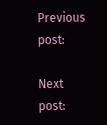Previous post:

Next post: